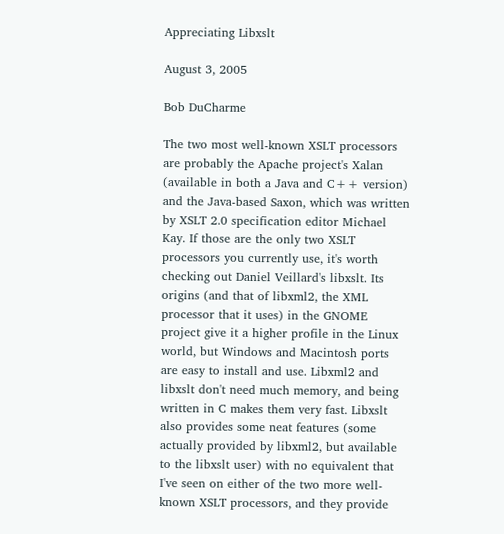Appreciating Libxslt

August 3, 2005

Bob DuCharme

The two most well-known XSLT processors are probably the Apache project's Xalan (available in both a Java and C++ version) and the Java-based Saxon, which was written by XSLT 2.0 specification editor Michael Kay. If those are the only two XSLT processors you currently use, it's worth checking out Daniel Veillard's libxslt. Its origins (and that of libxml2, the XML processor that it uses) in the GNOME project give it a higher profile in the Linux world, but Windows and Macintosh ports are easy to install and use. Libxml2 and libxslt don't need much memory, and being written in C makes them very fast. Libxslt also provides some neat features (some actually provided by libxml2, but available to the libxslt user) with no equivalent that I've seen on either of the two more well-known XSLT processors, and they provide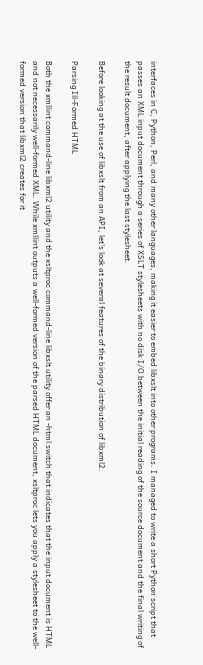interfaces in C, Python, Perl, and many other languages, making it easier to embed libxslt into other programs. I managed to write a short Python script that passes an XML input document through a series of XSLT stylesheets with no disk I/O between the initial reading of the source document and the final writing of the result document, after applying the last stylesheet.

Before looking at the use of libxslt from an API, let's look at several features of the binary distribution of libxml2.

Parsing Ill-Formed HTML

Both the xmllint command-line libxml2 utility and the xsltproc command-line libxslt utility offer an -html switch that indicates that the input document is HTML and not necessarily well-formed XML. While xmllint outputs a well-formed version of the parsed HTML document, xsltproc lets you apply a stylesheet to the well-formed version that libxml2 creates for it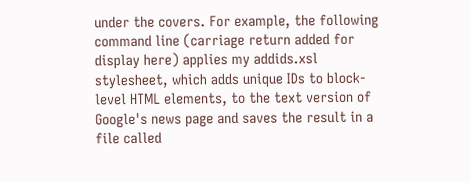under the covers. For example, the following command line (carriage return added for display here) applies my addids.xsl stylesheet, which adds unique IDs to block-level HTML elements, to the text version of Google's news page and saves the result in a file called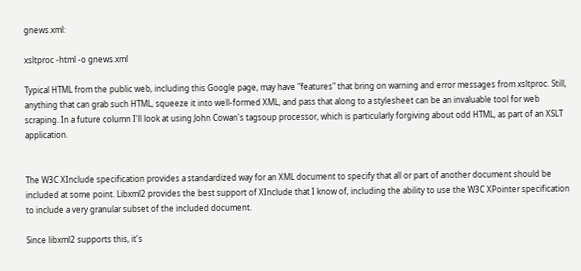gnews.xml:

xsltproc -html -o gnews.xml

Typical HTML from the public web, including this Google page, may have "features" that bring on warning and error messages from xsltproc. Still, anything that can grab such HTML, squeeze it into well-formed XML, and pass that along to a stylesheet can be an invaluable tool for web scraping. In a future column I'll look at using John Cowan's tagsoup processor, which is particularly forgiving about odd HTML, as part of an XSLT application.


The W3C XInclude specification provides a standardized way for an XML document to specify that all or part of another document should be included at some point. Libxml2 provides the best support of XInclude that I know of, including the ability to use the W3C XPointer specification to include a very granular subset of the included document.

Since libxml2 supports this, it's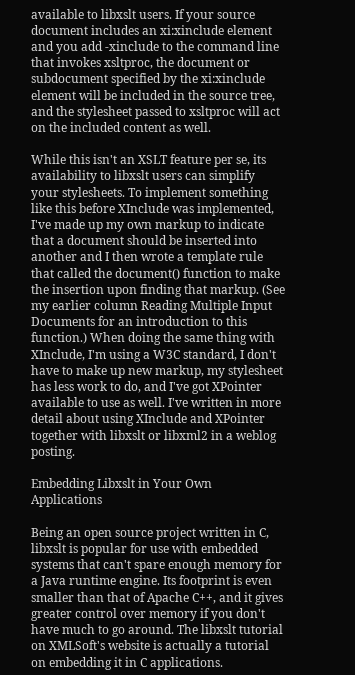available to libxslt users. If your source document includes an xi:xinclude element and you add -xinclude to the command line that invokes xsltproc, the document or subdocument specified by the xi:xinclude element will be included in the source tree, and the stylesheet passed to xsltproc will act on the included content as well.

While this isn't an XSLT feature per se, its availability to libxslt users can simplify your stylesheets. To implement something like this before XInclude was implemented, I've made up my own markup to indicate that a document should be inserted into another and I then wrote a template rule that called the document() function to make the insertion upon finding that markup. (See my earlier column Reading Multiple Input Documents for an introduction to this function.) When doing the same thing with XInclude, I'm using a W3C standard, I don't have to make up new markup, my stylesheet has less work to do, and I've got XPointer available to use as well. I've written in more detail about using XInclude and XPointer together with libxslt or libxml2 in a weblog posting.

Embedding Libxslt in Your Own Applications

Being an open source project written in C, libxslt is popular for use with embedded systems that can't spare enough memory for a Java runtime engine. Its footprint is even smaller than that of Apache C++, and it gives greater control over memory if you don't have much to go around. The libxslt tutorial on XMLSoft's website is actually a tutorial on embedding it in C applications.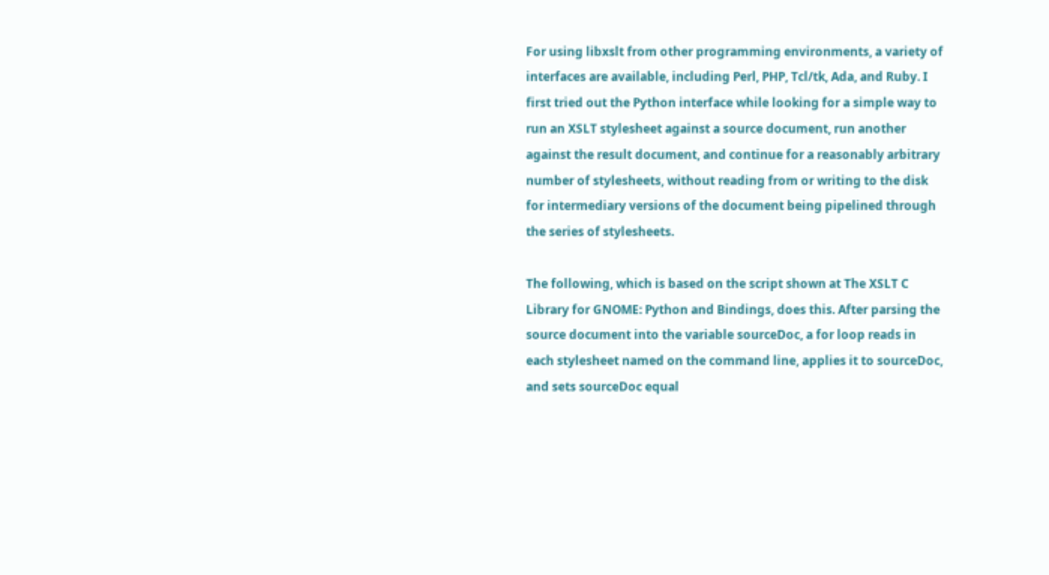For using libxslt from other programming environments, a variety of interfaces are available, including Perl, PHP, Tcl/tk, Ada, and Ruby. I first tried out the Python interface while looking for a simple way to run an XSLT stylesheet against a source document, run another against the result document, and continue for a reasonably arbitrary number of stylesheets, without reading from or writing to the disk for intermediary versions of the document being pipelined through the series of stylesheets.

The following, which is based on the script shown at The XSLT C Library for GNOME: Python and Bindings, does this. After parsing the source document into the variable sourceDoc, a for loop reads in each stylesheet named on the command line, applies it to sourceDoc, and sets sourceDoc equal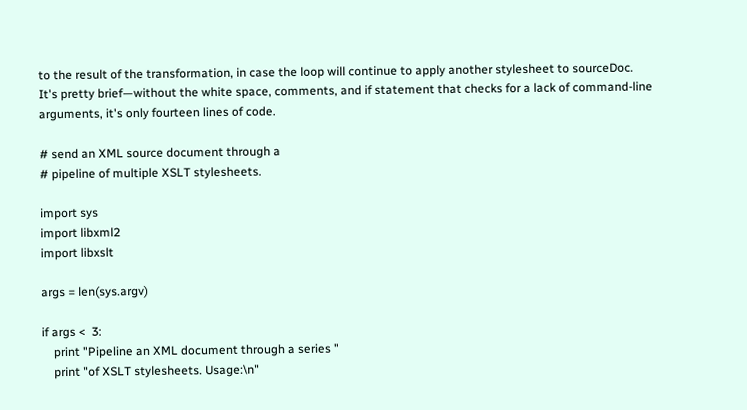to the result of the transformation, in case the loop will continue to apply another stylesheet to sourceDoc. It's pretty brief—without the white space, comments, and if statement that checks for a lack of command-line arguments, it's only fourteen lines of code.

# send an XML source document through a
# pipeline of multiple XSLT stylesheets.

import sys
import libxml2
import libxslt

args = len(sys.argv)

if args <  3:
    print "Pipeline an XML document through a series "
    print "of XSLT stylesheets. Usage:\n"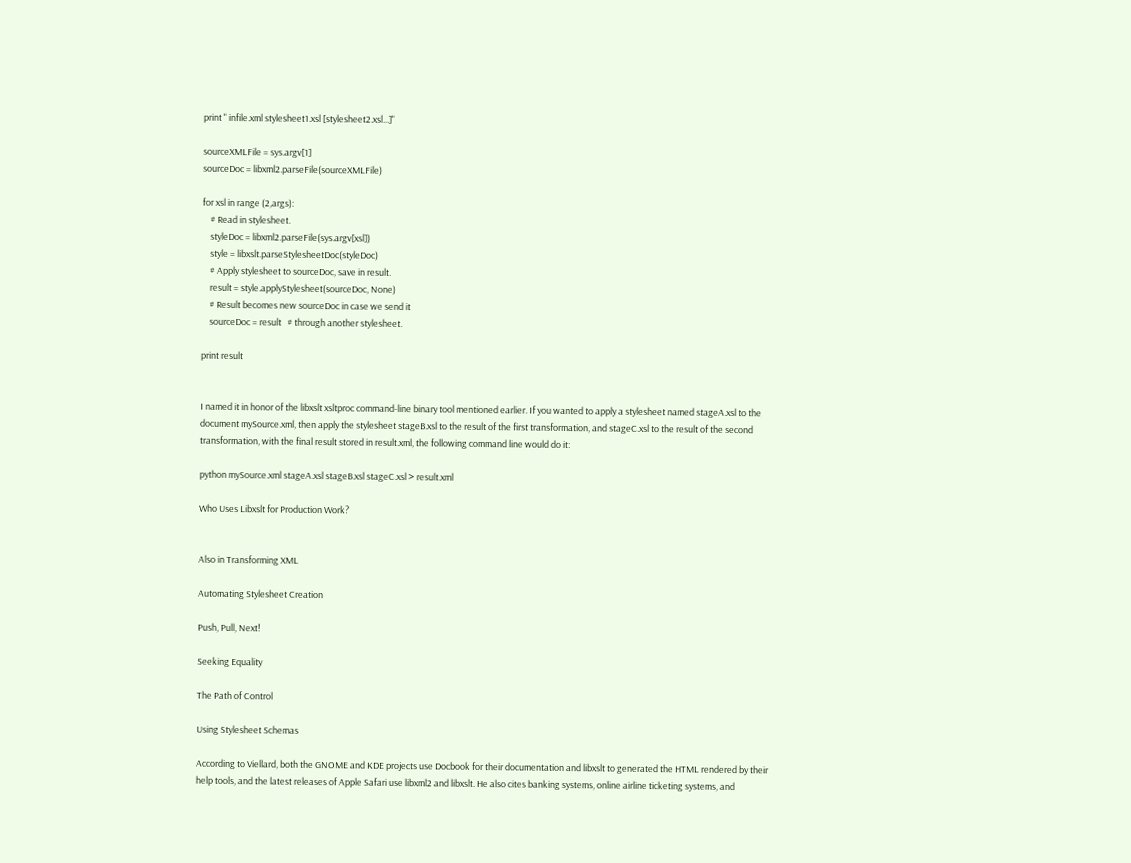print " infile.xml stylesheet1.xsl [stylesheet2.xsl...]"

sourceXMLFile = sys.argv[1]
sourceDoc = libxml2.parseFile(sourceXMLFile)

for xsl in range (2,args):
    # Read in stylesheet.
    styleDoc = libxml2.parseFile(sys.argv[xsl])
    style = libxslt.parseStylesheetDoc(styleDoc)
    # Apply stylesheet to sourceDoc, save in result.
    result = style.applyStylesheet(sourceDoc, None)
    # Result becomes new sourceDoc in case we send it
    sourceDoc = result   # through another stylesheet.

print result


I named it in honor of the libxslt xsltproc command-line binary tool mentioned earlier. If you wanted to apply a stylesheet named stageA.xsl to the document mySource.xml, then apply the stylesheet stageB.xsl to the result of the first transformation, and stageC.xsl to the result of the second transformation, with the final result stored in result.xml, the following command line would do it:

python mySource.xml stageA.xsl stageB.xsl stageC.xsl > result.xml

Who Uses Libxslt for Production Work?


Also in Transforming XML

Automating Stylesheet Creation

Push, Pull, Next!

Seeking Equality

The Path of Control

Using Stylesheet Schemas

According to Viellard, both the GNOME and KDE projects use Docbook for their documentation and libxslt to generated the HTML rendered by their help tools, and the latest releases of Apple Safari use libxml2 and libxslt. He also cites banking systems, online airline ticketing systems, and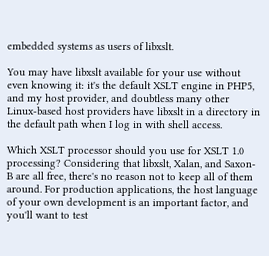embedded systems as users of libxslt.

You may have libxslt available for your use without even knowing it: it's the default XSLT engine in PHP5, and my host provider, and doubtless many other Linux-based host providers have libxslt in a directory in the default path when I log in with shell access.

Which XSLT processor should you use for XSLT 1.0 processing? Considering that libxslt, Xalan, and Saxon-B are all free, there's no reason not to keep all of them around. For production applications, the host language of your own development is an important factor, and you'll want to test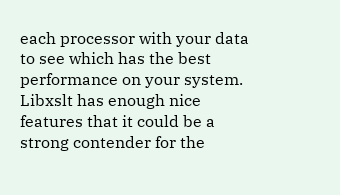each processor with your data to see which has the best performance on your system. Libxslt has enough nice features that it could be a strong contender for the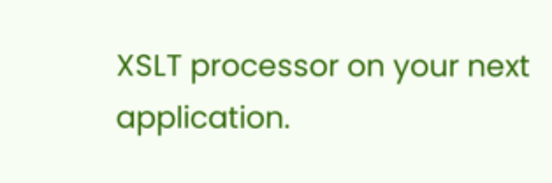XSLT processor on your next application.